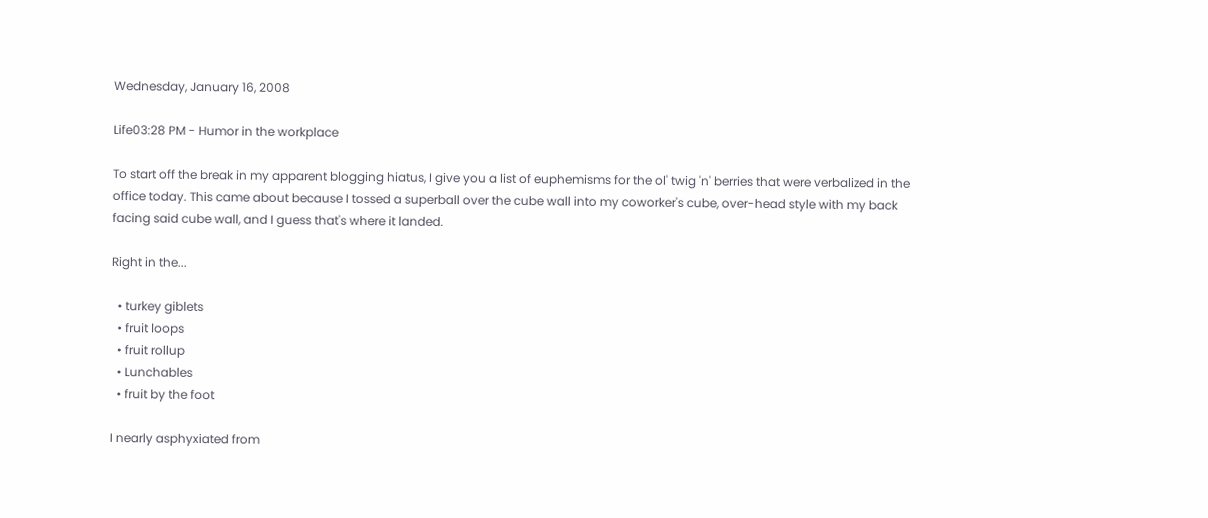Wednesday, January 16, 2008

Life03:28 PM - Humor in the workplace

To start off the break in my apparent blogging hiatus, I give you a list of euphemisms for the ol' twig 'n' berries that were verbalized in the office today. This came about because I tossed a superball over the cube wall into my coworker's cube, over-head style with my back facing said cube wall, and I guess that's where it landed.

Right in the...

  • turkey giblets
  • fruit loops
  • fruit rollup
  • Lunchables
  • fruit by the foot

I nearly asphyxiated from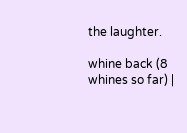the laughter.

whine back (8 whines so far) |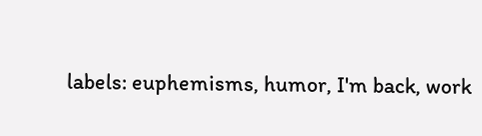labels: euphemisms, humor, I'm back, work